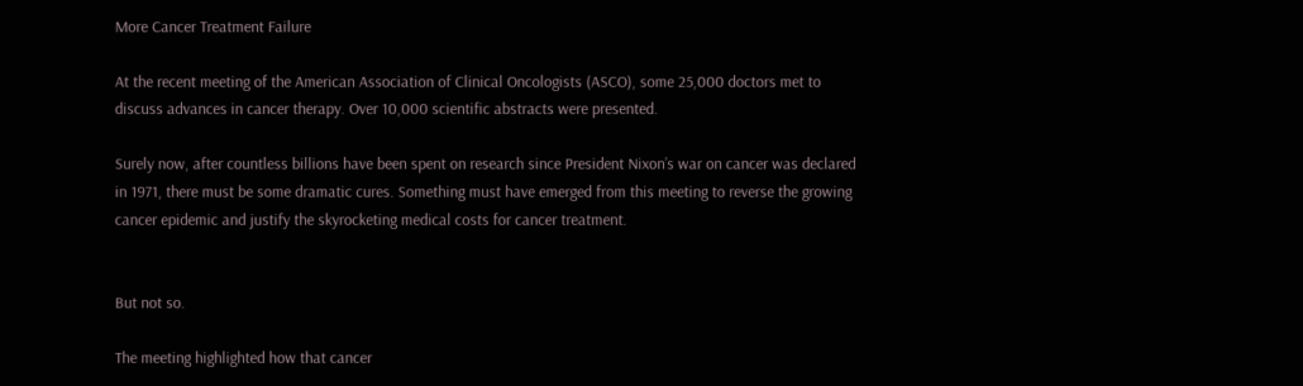More Cancer Treatment Failure

At the recent meeting of the American Association of Clinical Oncologists (ASCO), some 25,000 doctors met to discuss advances in cancer therapy. Over 10,000 scientific abstracts were presented.

Surely now, after countless billions have been spent on research since President Nixon’s war on cancer was declared in 1971, there must be some dramatic cures. Something must have emerged from this meeting to reverse the growing cancer epidemic and justify the skyrocketing medical costs for cancer treatment.


But not so.

The meeting highlighted how that cancer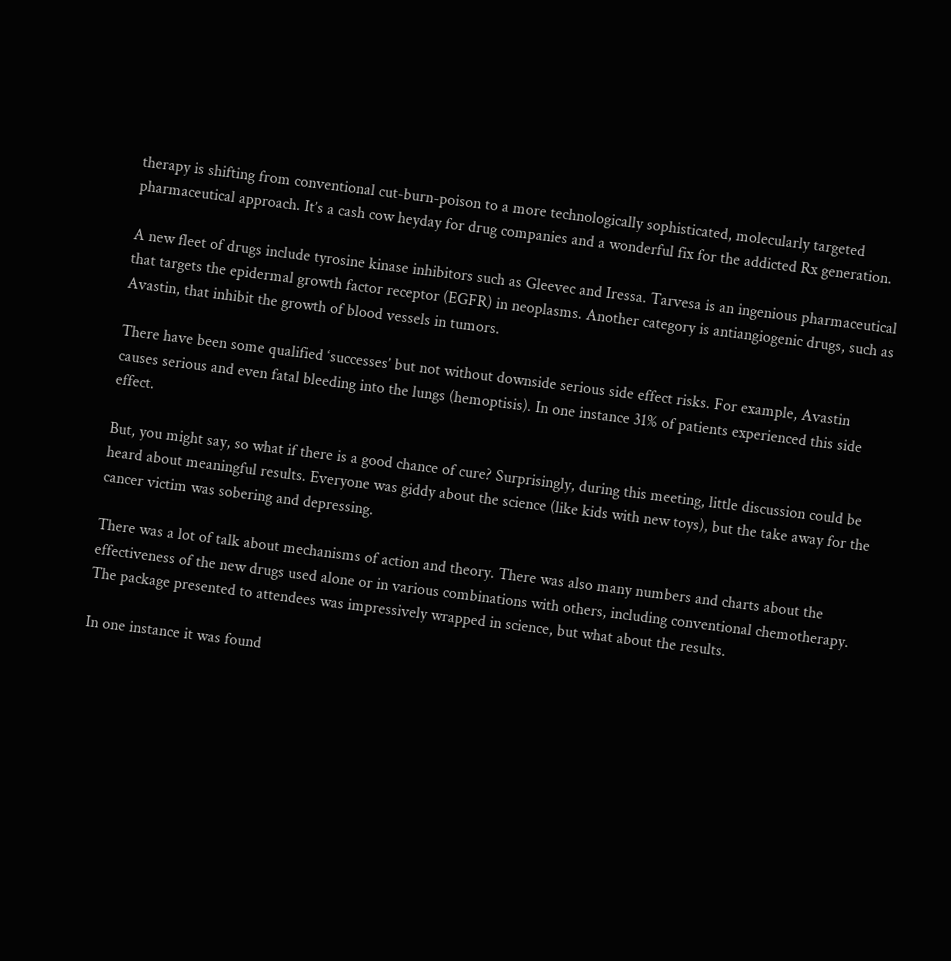therapy is shifting from conventional cut-burn-poison to a more technologically sophisticated, molecularly targeted pharmaceutical approach. It’s a cash cow heyday for drug companies and a wonderful fix for the addicted Rx generation.

A new fleet of drugs include tyrosine kinase inhibitors such as Gleevec and Iressa. Tarvesa is an ingenious pharmaceutical that targets the epidermal growth factor receptor (EGFR) in neoplasms. Another category is antiangiogenic drugs, such as Avastin, that inhibit the growth of blood vessels in tumors.

There have been some qualified ‘successes’ but not without downside serious side effect risks. For example, Avastin causes serious and even fatal bleeding into the lungs (hemoptisis). In one instance 31% of patients experienced this side effect.

But, you might say, so what if there is a good chance of cure? Surprisingly, during this meeting, little discussion could be heard about meaningful results. Everyone was giddy about the science (like kids with new toys), but the take away for the cancer victim was sobering and depressing.

There was a lot of talk about mechanisms of action and theory. There was also many numbers and charts about the effectiveness of the new drugs used alone or in various combinations with others, including conventional chemotherapy. The package presented to attendees was impressively wrapped in science, but what about the results.

In one instance it was found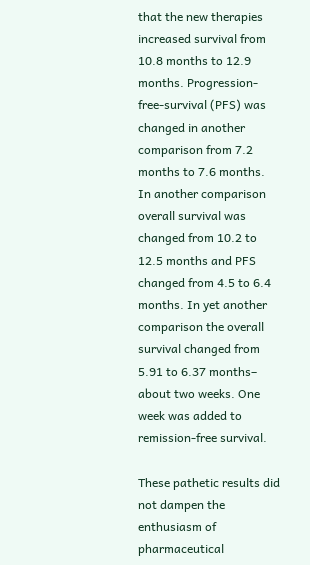that the new therapies increased survival from 10.8 months to 12.9 months. Progression-free-survival (PFS) was changed in another comparison from 7.2 months to 7.6 months. In another comparison overall survival was changed from 10.2 to 12.5 months and PFS changed from 4.5 to 6.4 months. In yet another comparison the overall survival changed from 5.91 to 6.37 months– about two weeks. One week was added to remission-free survival.

These pathetic results did not dampen the enthusiasm of pharmaceutical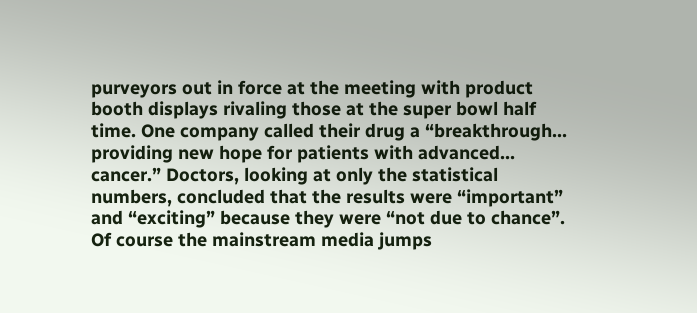purveyors out in force at the meeting with product booth displays rivaling those at the super bowl half time. One company called their drug a “breakthrough… providing new hope for patients with advanced… cancer.” Doctors, looking at only the statistical numbers, concluded that the results were “important” and “exciting” because they were “not due to chance”. Of course the mainstream media jumps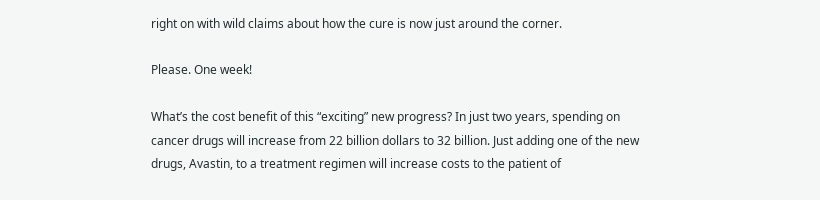right on with wild claims about how the cure is now just around the corner.

Please. One week!

What’s the cost benefit of this “exciting” new progress? In just two years, spending on cancer drugs will increase from 22 billion dollars to 32 billion. Just adding one of the new drugs, Avastin, to a treatment regimen will increase costs to the patient of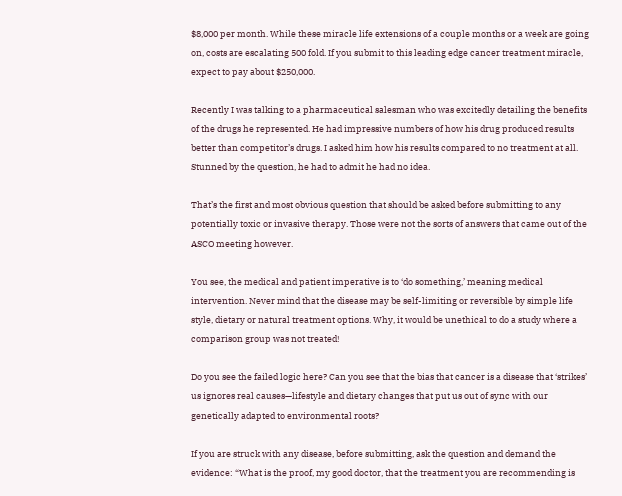$8,000 per month. While these miracle life extensions of a couple months or a week are going on, costs are escalating 500 fold. If you submit to this leading edge cancer treatment miracle, expect to pay about $250,000.

Recently I was talking to a pharmaceutical salesman who was excitedly detailing the benefits of the drugs he represented. He had impressive numbers of how his drug produced results better than competitor’s drugs. I asked him how his results compared to no treatment at all. Stunned by the question, he had to admit he had no idea.

That’s the first and most obvious question that should be asked before submitting to any potentially toxic or invasive therapy. Those were not the sorts of answers that came out of the ASCO meeting however.

You see, the medical and patient imperative is to ‘do something,’ meaning medical intervention. Never mind that the disease may be self-limiting or reversible by simple life style, dietary or natural treatment options. Why, it would be unethical to do a study where a comparison group was not treated!

Do you see the failed logic here? Can you see that the bias that cancer is a disease that ‘strikes’ us ignores real causes—lifestyle and dietary changes that put us out of sync with our genetically adapted to environmental roots?

If you are struck with any disease, before submitting, ask the question and demand the evidence: “What is the proof, my good doctor, that the treatment you are recommending is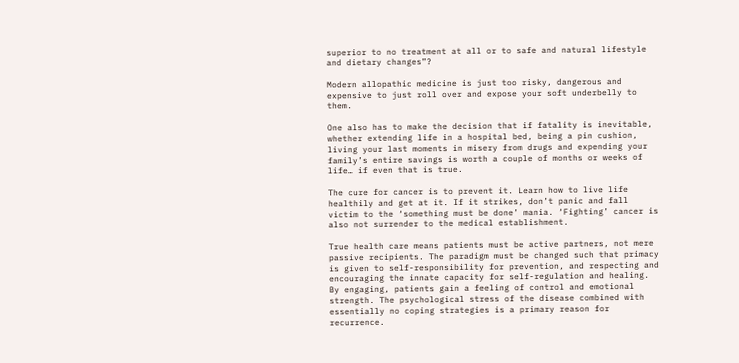superior to no treatment at all or to safe and natural lifestyle and dietary changes”?

Modern allopathic medicine is just too risky, dangerous and expensive to just roll over and expose your soft underbelly to them.

One also has to make the decision that if fatality is inevitable, whether extending life in a hospital bed, being a pin cushion, living your last moments in misery from drugs and expending your family’s entire savings is worth a couple of months or weeks of life… if even that is true.

The cure for cancer is to prevent it. Learn how to live life healthily and get at it. If it strikes, don’t panic and fall victim to the ‘something must be done’ mania. ‘Fighting’ cancer is also not surrender to the medical establishment.

True health care means patients must be active partners, not mere passive recipients. The paradigm must be changed such that primacy is given to self-responsibility for prevention, and respecting and encouraging the innate capacity for self-regulation and healing. By engaging, patients gain a feeling of control and emotional strength. The psychological stress of the disease combined with essentially no coping strategies is a primary reason for recurrence.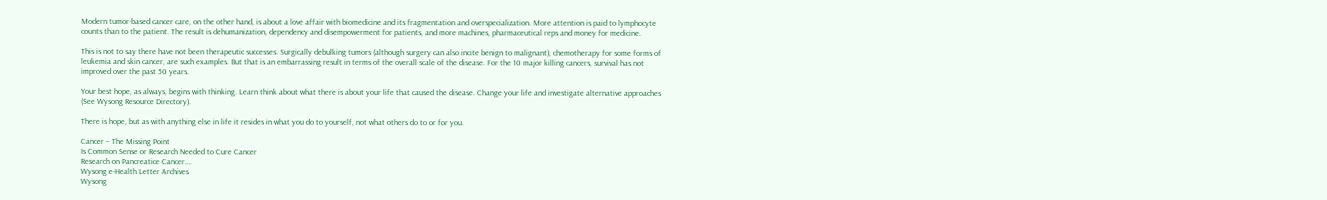Modern tumor-based cancer care, on the other hand, is about a love affair with biomedicine and its fragmentation and overspecialization. More attention is paid to lymphocyte counts than to the patient. The result is dehumanization, dependency and disempowerment for patients, and more machines, pharmaceutical reps and money for medicine.

This is not to say there have not been therapeutic successes. Surgically debulking tumors (although surgery can also incite benign to malignant), chemotherapy for some forms of leukemia and skin cancer, are such examples. But that is an embarrassing result in terms of the overall scale of the disease. For the 10 major killing cancers, survival has not improved over the past 50 years.

Your best hope, as always, begins with thinking. Learn think about what there is about your life that caused the disease. Change your life and investigate alternative approaches (See Wysong Resource Directory).

There is hope, but as with anything else in life it resides in what you do to yourself, not what others do to or for you.

Cancer – The Missing Point
Is Common Sense or Research Needed to Cure Cancer
Research on Pancreatice Cancer….
Wysong e-Health Letter Archives
Wysong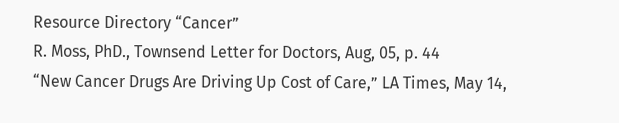Resource Directory “Cancer”
R. Moss, PhD., Townsend Letter for Doctors, Aug, 05, p. 44
“New Cancer Drugs Are Driving Up Cost of Care,” LA Times, May 14,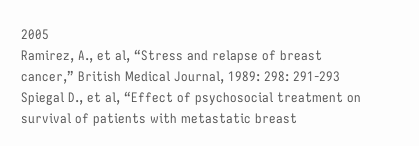2005
Ramirez, A., et al, “Stress and relapse of breast cancer,” British Medical Journal, 1989: 298: 291-293
Spiegal D., et al, “Effect of psychosocial treatment on survival of patients with metastatic breast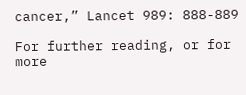cancer,” Lancet 989: 888-889

For further reading, or for more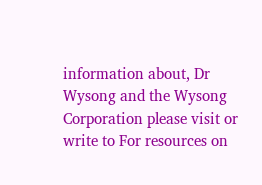information about, Dr Wysong and the Wysong Corporation please visit or write to For resources on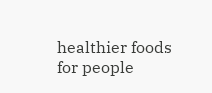healthier foods for people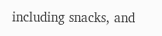including snacks, and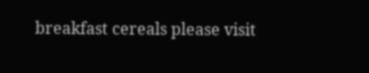breakfast cereals please visit